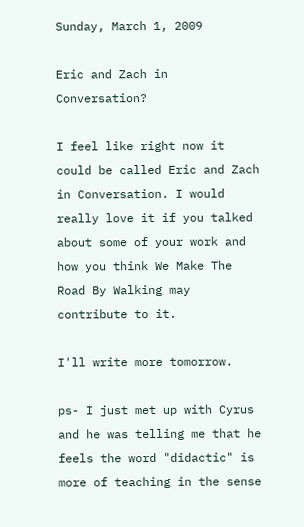Sunday, March 1, 2009

Eric and Zach in Conversation?

I feel like right now it could be called Eric and Zach in Conversation. I would really love it if you talked about some of your work and how you think We Make The Road By Walking may contribute to it.

I'll write more tomorrow.

ps- I just met up with Cyrus and he was telling me that he feels the word "didactic" is more of teaching in the sense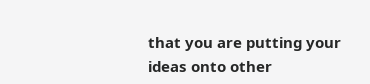that you are putting your ideas onto other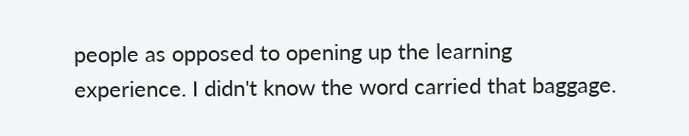people as opposed to opening up the learning experience. I didn't know the word carried that baggage.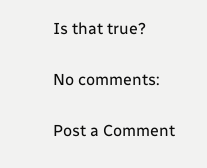Is that true?

No comments:

Post a Comment